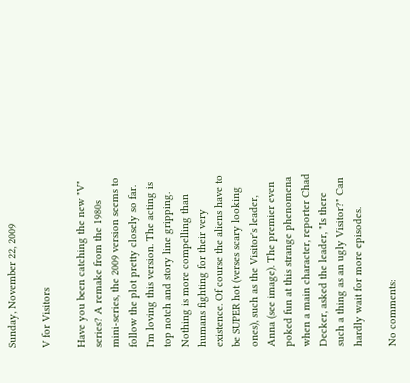Sunday, November 22, 2009

V for Visitors

Have you been catching the new "V" series? A remake from the 1980s mini-series, the 2009 version seems to follow the plot pretty closely so far. I'm loving this version. The acting is top notch and story line gripping. Nothing is more compelling than humans fighting for their very existence. Of course the aliens have to be SUPER hot (verses scary looking ones), such as the Visitor's leader, Anna (see image). The premier even poked fun at this strange phenomena when a main character, reporter Chad Decker, asked the leader, "Is there such a thing as an ugly Visitor?" Can hardly wait for more episodes.

No comments: